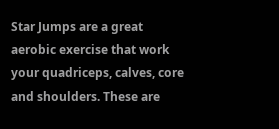Star Jumps are a great aerobic exercise that work your quadriceps, calves, core and shoulders. These are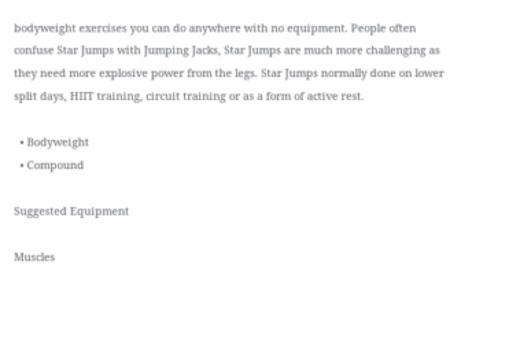bodyweight exercises you can do anywhere with no equipment. People often confuse Star Jumps with Jumping Jacks, Star Jumps are much more challenging as they need more explosive power from the legs. Star Jumps normally done on lower split days, HIIT training, circuit training or as a form of active rest.

  • Bodyweight
  • Compound

Suggested Equipment

Muscles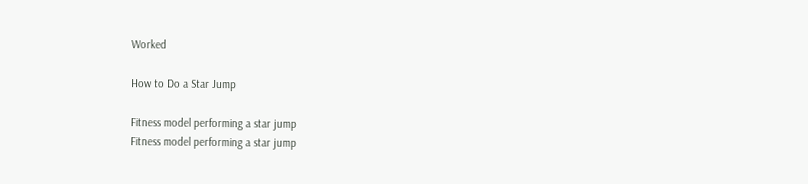Worked

How to Do a Star Jump

Fitness model performing a star jump
Fitness model performing a star jump